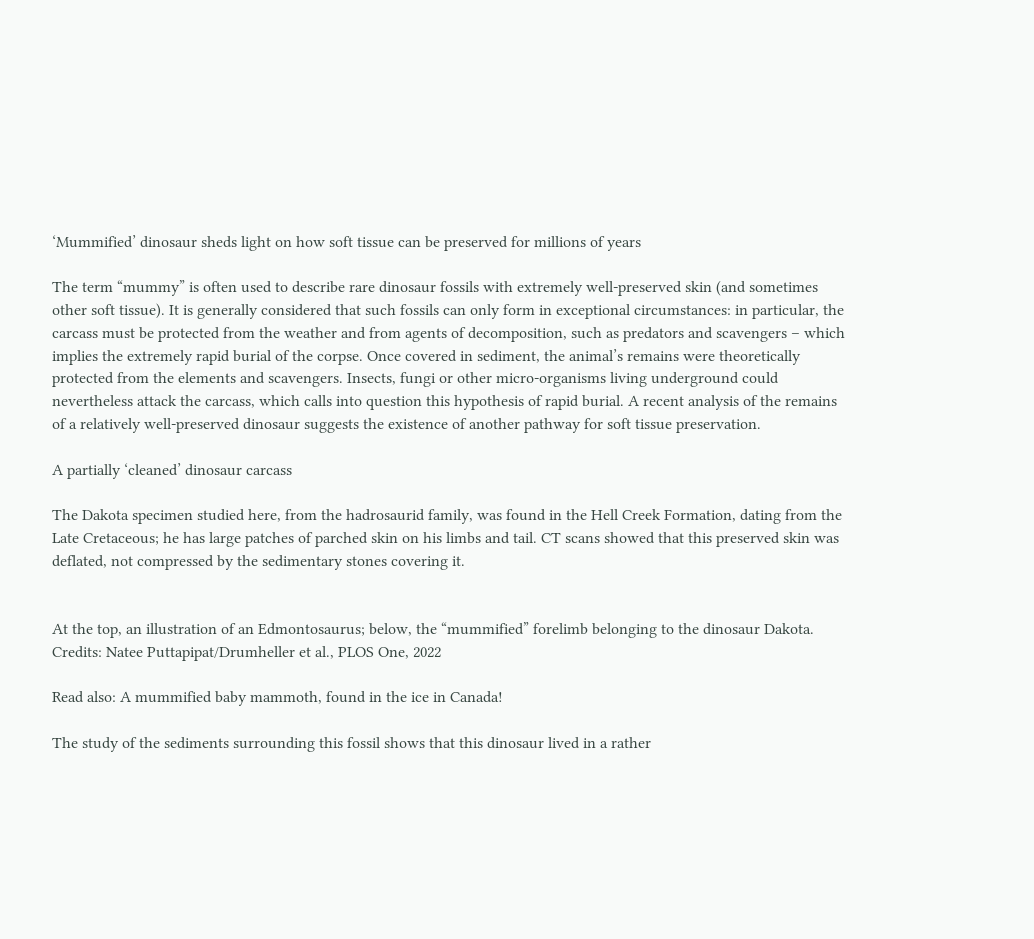‘Mummified’ dinosaur sheds light on how soft tissue can be preserved for millions of years

The term “mummy” is often used to describe rare dinosaur fossils with extremely well-preserved skin (and sometimes other soft tissue). It is generally considered that such fossils can only form in exceptional circumstances: in particular, the carcass must be protected from the weather and from agents of decomposition, such as predators and scavengers – which implies the extremely rapid burial of the corpse. Once covered in sediment, the animal’s remains were theoretically protected from the elements and scavengers. Insects, fungi or other micro-organisms living underground could nevertheless attack the carcass, which calls into question this hypothesis of rapid burial. A recent analysis of the remains of a relatively well-preserved dinosaur suggests the existence of another pathway for soft tissue preservation.

A partially ‘cleaned’ dinosaur carcass

The Dakota specimen studied here, from the hadrosaurid family, was found in the Hell Creek Formation, dating from the Late Cretaceous; he has large patches of parched skin on his limbs and tail. CT scans showed that this preserved skin was deflated, not compressed by the sedimentary stones covering it.


At the top, an illustration of an Edmontosaurus; below, the “mummified” forelimb belonging to the dinosaur Dakota. Credits: Natee Puttapipat/Drumheller et al., PLOS One, 2022

Read also: A mummified baby mammoth, found in the ice in Canada!

The study of the sediments surrounding this fossil shows that this dinosaur lived in a rather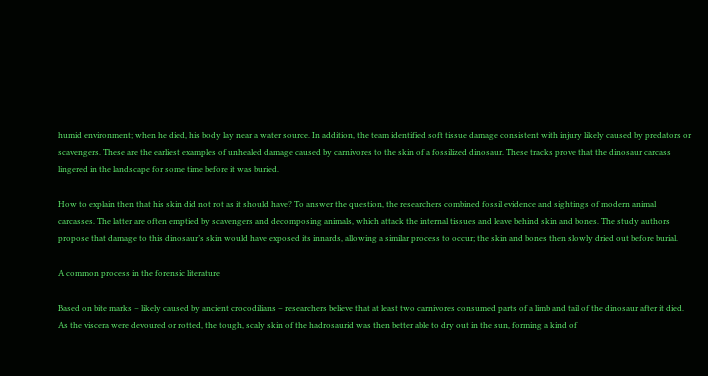humid environment; when he died, his body lay near a water source. In addition, the team identified soft tissue damage consistent with injury likely caused by predators or scavengers. These are the earliest examples of unhealed damage caused by carnivores to the skin of a fossilized dinosaur. These tracks prove that the dinosaur carcass lingered in the landscape for some time before it was buried.

How to explain then that his skin did not rot as it should have? To answer the question, the researchers combined fossil evidence and sightings of modern animal carcasses. The latter are often emptied by scavengers and decomposing animals, which attack the internal tissues and leave behind skin and bones. The study authors propose that damage to this dinosaur’s skin would have exposed its innards, allowing a similar process to occur; the skin and bones then slowly dried out before burial.

A common process in the forensic literature

Based on bite marks – likely caused by ancient crocodilians – researchers believe that at least two carnivores consumed parts of a limb and tail of the dinosaur after it died. As the viscera were devoured or rotted, the tough, scaly skin of the hadrosaurid was then better able to dry out in the sun, forming a kind of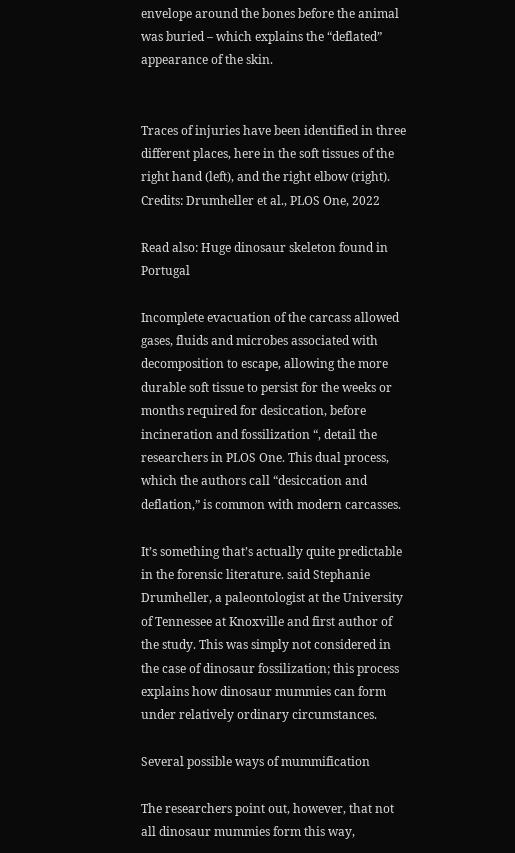envelope around the bones before the animal was buried – which explains the “deflated” appearance of the skin.


Traces of injuries have been identified in three different places, here in the soft tissues of the right hand (left), and the right elbow (right). Credits: Drumheller et al., PLOS One, 2022

Read also: Huge dinosaur skeleton found in Portugal

Incomplete evacuation of the carcass allowed gases, fluids and microbes associated with decomposition to escape, allowing the more durable soft tissue to persist for the weeks or months required for desiccation, before incineration and fossilization “, detail the researchers in PLOS One. This dual process, which the authors call “desiccation and deflation,” is common with modern carcasses.

It’s something that’s actually quite predictable in the forensic literature. said Stephanie Drumheller, a paleontologist at the University of Tennessee at Knoxville and first author of the study. This was simply not considered in the case of dinosaur fossilization; this process explains how dinosaur mummies can form under relatively ordinary circumstances.

Several possible ways of mummification

The researchers point out, however, that not all dinosaur mummies form this way,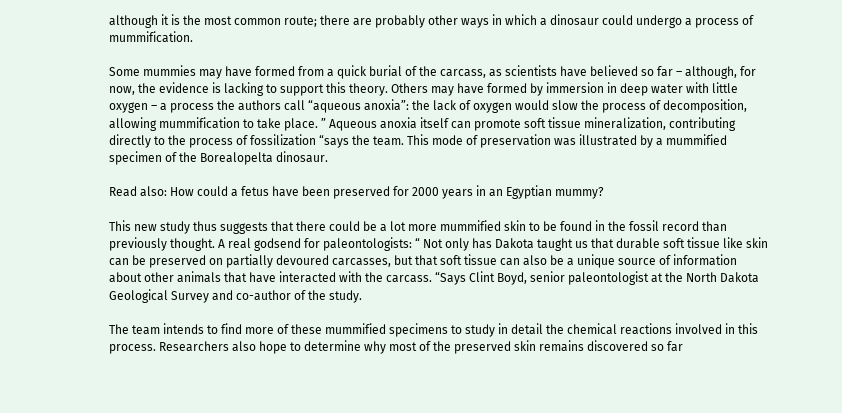although it is the most common route; there are probably other ways in which a dinosaur could undergo a process of mummification.

Some mummies may have formed from a quick burial of the carcass, as scientists have believed so far – although, for now, the evidence is lacking to support this theory. Others may have formed by immersion in deep water with little oxygen – a process the authors call “aqueous anoxia”: the lack of oxygen would slow the process of decomposition, allowing mummification to take place. ” Aqueous anoxia itself can promote soft tissue mineralization, contributing directly to the process of fossilization “says the team. This mode of preservation was illustrated by a mummified specimen of the Borealopelta dinosaur.

Read also: How could a fetus have been preserved for 2000 years in an Egyptian mummy?

This new study thus suggests that there could be a lot more mummified skin to be found in the fossil record than previously thought. A real godsend for paleontologists: “ Not only has Dakota taught us that durable soft tissue like skin can be preserved on partially devoured carcasses, but that soft tissue can also be a unique source of information about other animals that have interacted with the carcass. “Says Clint Boyd, senior paleontologist at the North Dakota Geological Survey and co-author of the study.

The team intends to find more of these mummified specimens to study in detail the chemical reactions involved in this process. Researchers also hope to determine why most of the preserved skin remains discovered so far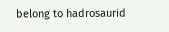belong to hadrosaurid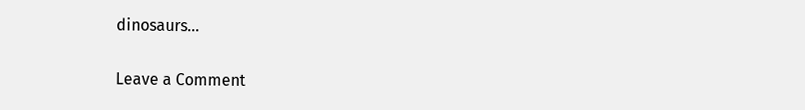dinosaurs…

Leave a Comment